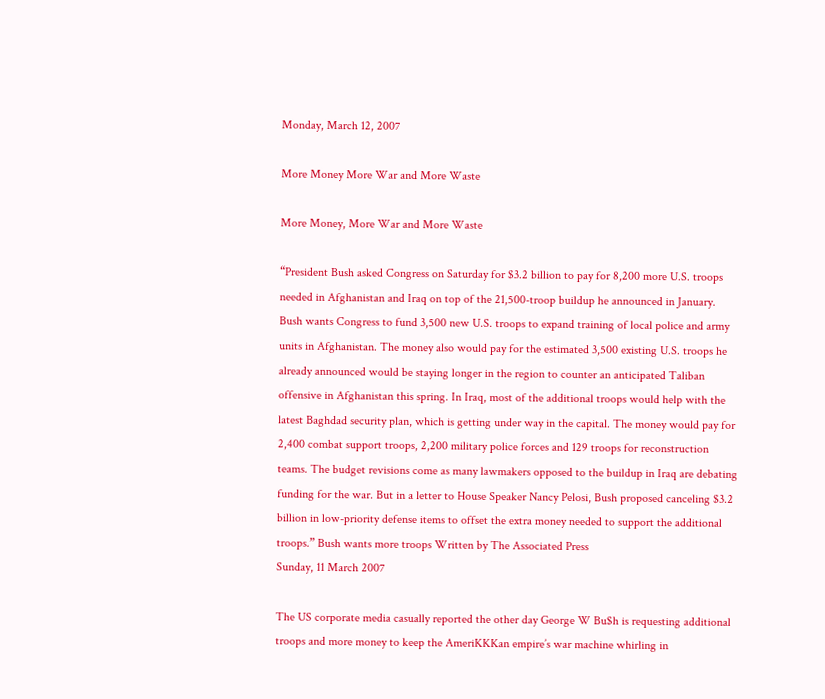Monday, March 12, 2007

More Money More War and More Waste

More Money, More War and More Waste

“President Bush asked Congress on Saturday for $3.2 billion to pay for 8,200 more U.S. troops needed in Afghanistan and Iraq on top of the 21,500-troop buildup he announced in January. Bush wants Congress to fund 3,500 new U.S. troops to expand training of local police and army units in Afghanistan. The money also would pay for the estimated 3,500 existing U.S. troops he already announced would be staying longer in the region to counter an anticipated Taliban offensive in Afghanistan this spring. In Iraq, most of the additional troops would help with the latest Baghdad security plan, which is getting under way in the capital. The money would pay for 2,400 combat support troops, 2,200 military police forces and 129 troops for reconstruction teams. The budget revisions come as many lawmakers opposed to the buildup in Iraq are debating funding for the war. But in a letter to House Speaker Nancy Pelosi, Bush proposed canceling $3.2 billion in low-priority defense items to offset the extra money needed to support the additional troops.” Bush wants more troops Written by The Associated Press
Sunday, 11 March 2007

The US corporate media casually reported the other day George W Bu$h is requesting additional troops and more money to keep the AmeriKKKan empire’s war machine whirling in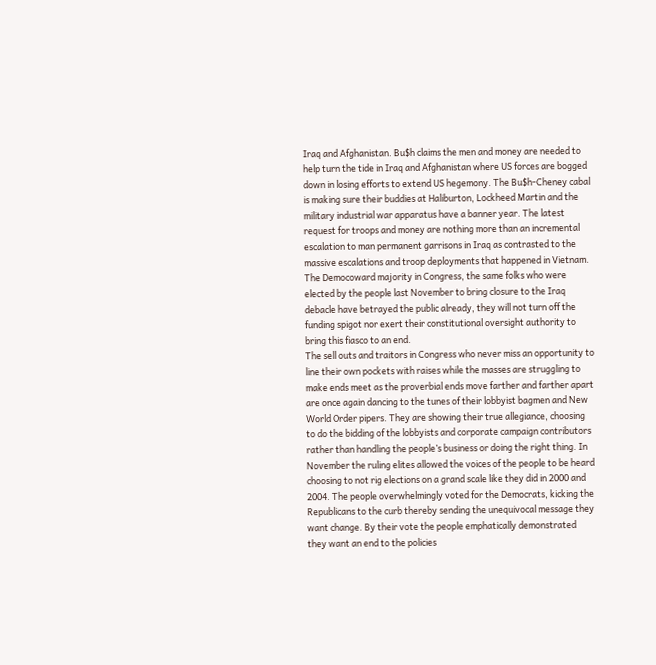Iraq and Afghanistan. Bu$h claims the men and money are needed to help turn the tide in Iraq and Afghanistan where US forces are bogged down in losing efforts to extend US hegemony. The Bu$h-Cheney cabal is making sure their buddies at Haliburton, Lockheed Martin and the military industrial war apparatus have a banner year. The latest request for troops and money are nothing more than an incremental escalation to man permanent garrisons in Iraq as contrasted to the massive escalations and troop deployments that happened in Vietnam. The Democoward majority in Congress, the same folks who were elected by the people last November to bring closure to the Iraq debacle have betrayed the public already, they will not turn off the funding spigot nor exert their constitutional oversight authority to bring this fiasco to an end.
The sell outs and traitors in Congress who never miss an opportunity to line their own pockets with raises while the masses are struggling to make ends meet as the proverbial ends move farther and farther apart are once again dancing to the tunes of their lobbyist bagmen and New World Order pipers. They are showing their true allegiance, choosing to do the bidding of the lobbyists and corporate campaign contributors rather than handling the people’s business or doing the right thing. In November the ruling elites allowed the voices of the people to be heard choosing to not rig elections on a grand scale like they did in 2000 and 2004. The people overwhelmingly voted for the Democrats, kicking the Republicans to the curb thereby sending the unequivocal message they want change. By their vote the people emphatically demonstrated they want an end to the policies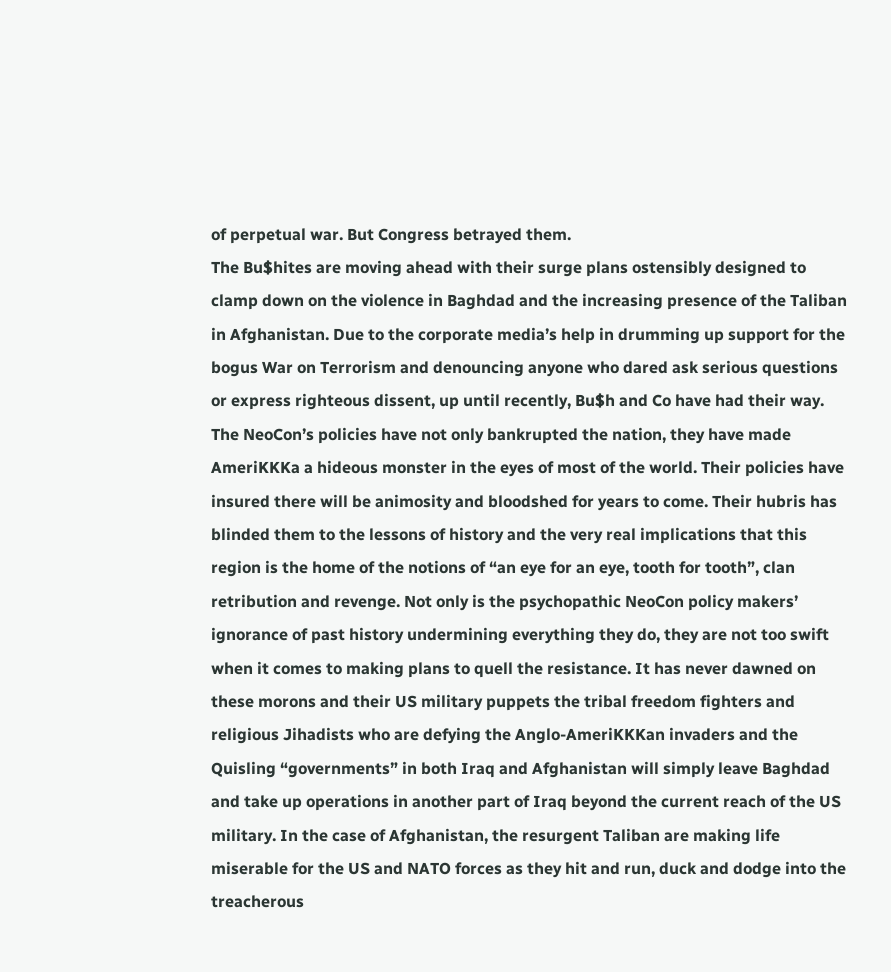of perpetual war. But Congress betrayed them.
The Bu$hites are moving ahead with their surge plans ostensibly designed to clamp down on the violence in Baghdad and the increasing presence of the Taliban in Afghanistan. Due to the corporate media’s help in drumming up support for the bogus War on Terrorism and denouncing anyone who dared ask serious questions or express righteous dissent, up until recently, Bu$h and Co have had their way. The NeoCon’s policies have not only bankrupted the nation, they have made AmeriKKKa a hideous monster in the eyes of most of the world. Their policies have insured there will be animosity and bloodshed for years to come. Their hubris has blinded them to the lessons of history and the very real implications that this region is the home of the notions of “an eye for an eye, tooth for tooth”, clan retribution and revenge. Not only is the psychopathic NeoCon policy makers’ ignorance of past history undermining everything they do, they are not too swift when it comes to making plans to quell the resistance. It has never dawned on these morons and their US military puppets the tribal freedom fighters and religious Jihadists who are defying the Anglo-AmeriKKKan invaders and the Quisling “governments” in both Iraq and Afghanistan will simply leave Baghdad and take up operations in another part of Iraq beyond the current reach of the US military. In the case of Afghanistan, the resurgent Taliban are making life miserable for the US and NATO forces as they hit and run, duck and dodge into the treacherous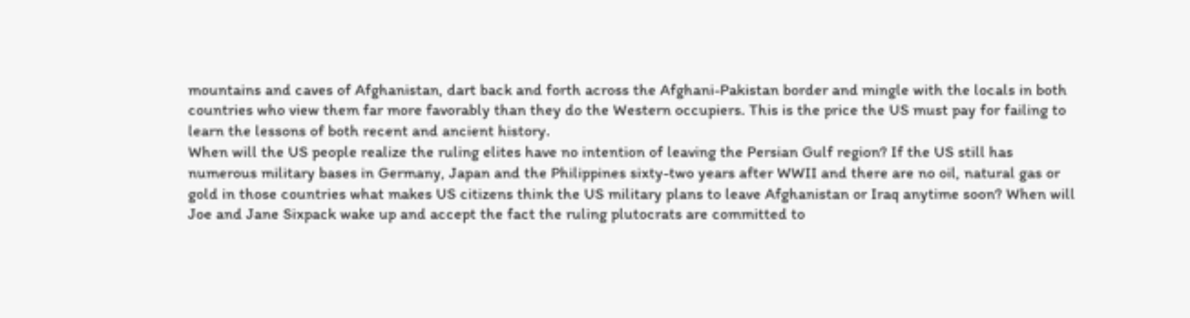mountains and caves of Afghanistan, dart back and forth across the Afghani-Pakistan border and mingle with the locals in both countries who view them far more favorably than they do the Western occupiers. This is the price the US must pay for failing to learn the lessons of both recent and ancient history.
When will the US people realize the ruling elites have no intention of leaving the Persian Gulf region? If the US still has numerous military bases in Germany, Japan and the Philippines sixty-two years after WWII and there are no oil, natural gas or gold in those countries what makes US citizens think the US military plans to leave Afghanistan or Iraq anytime soon? When will Joe and Jane Sixpack wake up and accept the fact the ruling plutocrats are committed to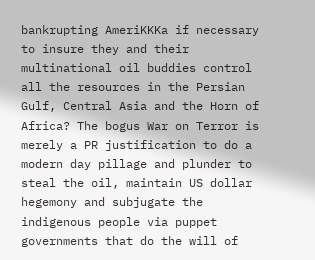bankrupting AmeriKKKa if necessary to insure they and their multinational oil buddies control all the resources in the Persian Gulf, Central Asia and the Horn of Africa? The bogus War on Terror is merely a PR justification to do a modern day pillage and plunder to steal the oil, maintain US dollar hegemony and subjugate the indigenous people via puppet governments that do the will of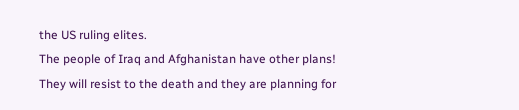the US ruling elites.
The people of Iraq and Afghanistan have other plans! They will resist to the death and they are planning for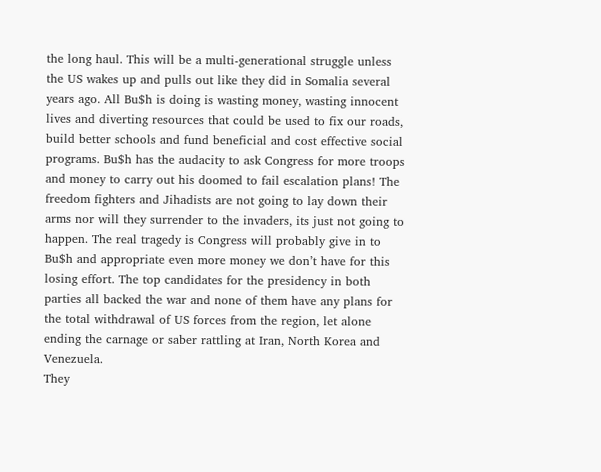the long haul. This will be a multi-generational struggle unless the US wakes up and pulls out like they did in Somalia several years ago. All Bu$h is doing is wasting money, wasting innocent lives and diverting resources that could be used to fix our roads, build better schools and fund beneficial and cost effective social programs. Bu$h has the audacity to ask Congress for more troops and money to carry out his doomed to fail escalation plans! The freedom fighters and Jihadists are not going to lay down their arms nor will they surrender to the invaders, its just not going to happen. The real tragedy is Congress will probably give in to Bu$h and appropriate even more money we don’t have for this losing effort. The top candidates for the presidency in both parties all backed the war and none of them have any plans for the total withdrawal of US forces from the region, let alone ending the carnage or saber rattling at Iran, North Korea and Venezuela.
They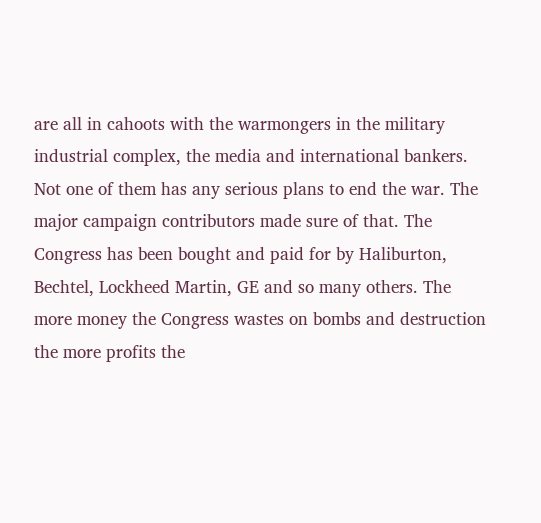are all in cahoots with the warmongers in the military industrial complex, the media and international bankers. Not one of them has any serious plans to end the war. The major campaign contributors made sure of that. The Congress has been bought and paid for by Haliburton, Bechtel, Lockheed Martin, GE and so many others. The more money the Congress wastes on bombs and destruction the more profits the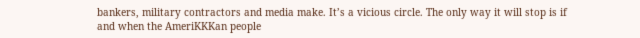bankers, military contractors and media make. It’s a vicious circle. The only way it will stop is if and when the AmeriKKKan people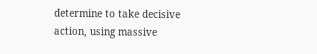determine to take decisive action, using massive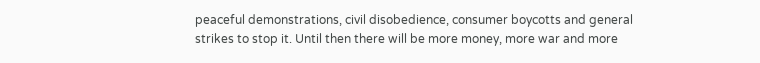peaceful demonstrations, civil disobedience, consumer boycotts and general strikes to stop it. Until then there will be more money, more war and more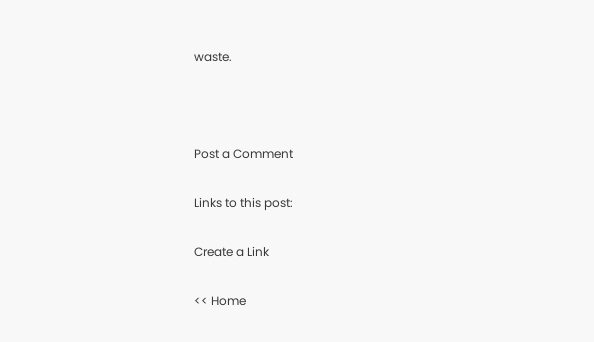waste.



Post a Comment

Links to this post:

Create a Link

<< Home